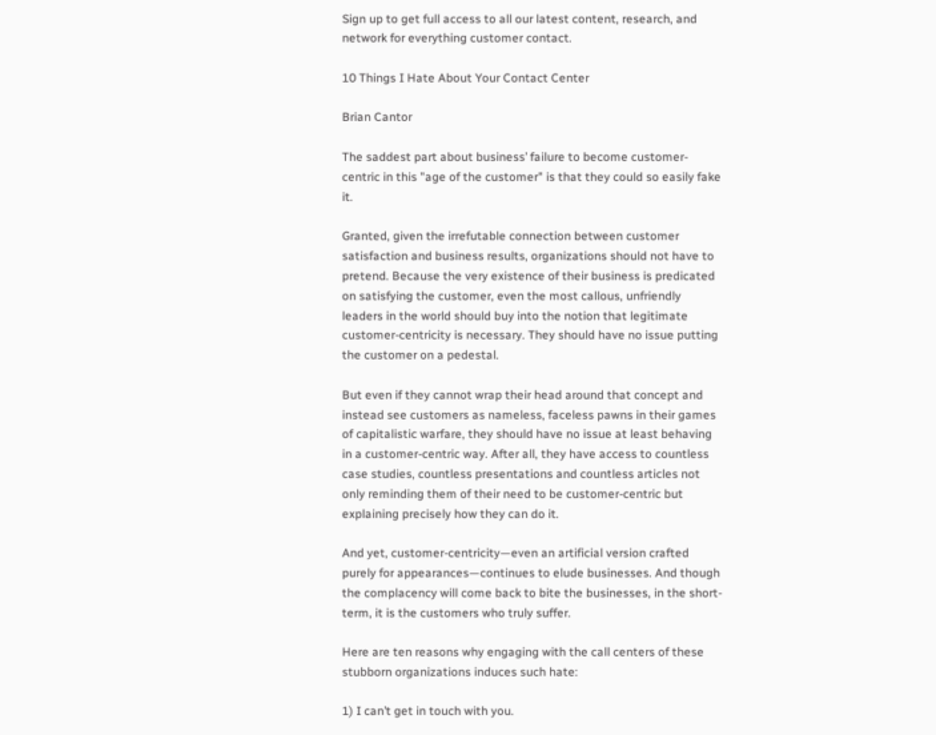Sign up to get full access to all our latest content, research, and network for everything customer contact.

10 Things I Hate About Your Contact Center

Brian Cantor

The saddest part about business’ failure to become customer-centric in this "age of the customer" is that they could so easily fake it.

Granted, given the irrefutable connection between customer satisfaction and business results, organizations should not have to pretend. Because the very existence of their business is predicated on satisfying the customer, even the most callous, unfriendly leaders in the world should buy into the notion that legitimate customer-centricity is necessary. They should have no issue putting the customer on a pedestal.

But even if they cannot wrap their head around that concept and instead see customers as nameless, faceless pawns in their games of capitalistic warfare, they should have no issue at least behaving in a customer-centric way. After all, they have access to countless case studies, countless presentations and countless articles not only reminding them of their need to be customer-centric but explaining precisely how they can do it.

And yet, customer-centricity—even an artificial version crafted purely for appearances—continues to elude businesses. And though the complacency will come back to bite the businesses, in the short-term, it is the customers who truly suffer.

Here are ten reasons why engaging with the call centers of these stubborn organizations induces such hate:

1) I can’t get in touch with you.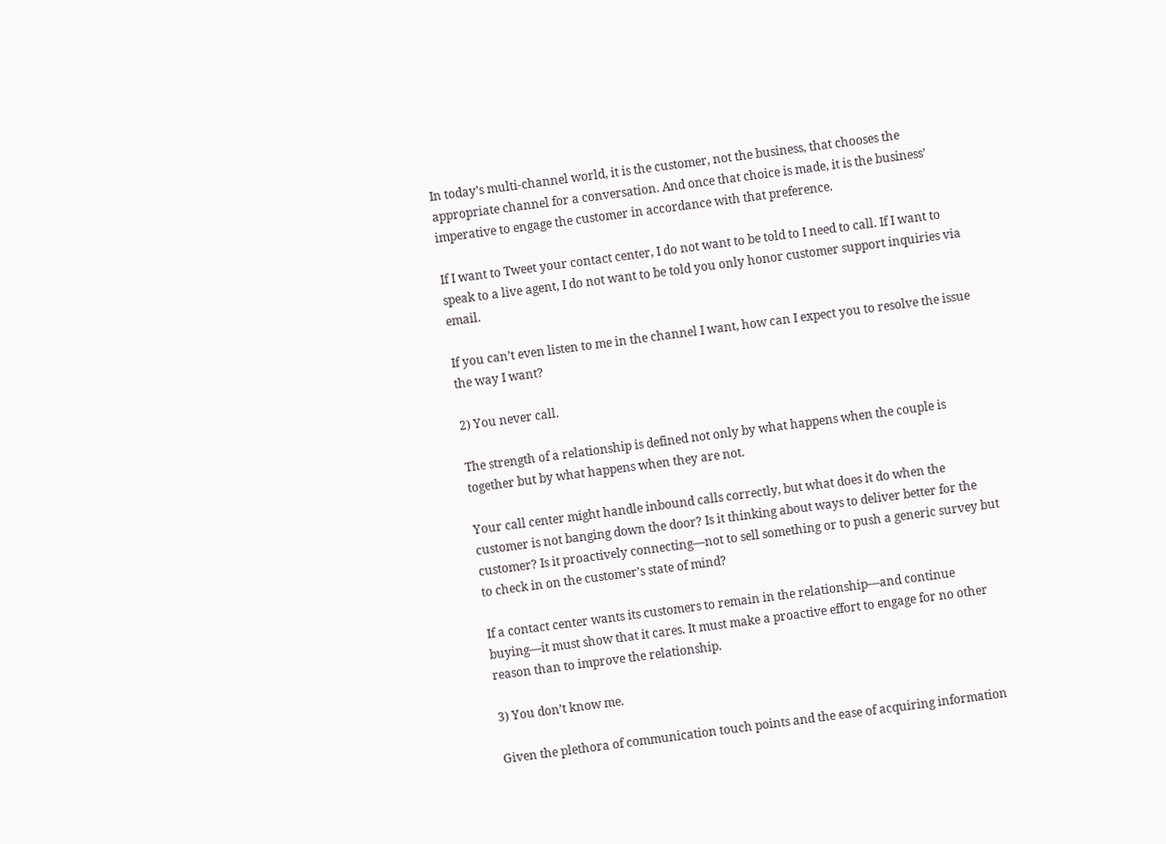In today’s multi-channel world, it is the customer, not the business, that chooses the appropriate channel for a conversation. And once that choice is made, it is the business’ imperative to engage the customer in accordance with that preference.

If I want to Tweet your contact center, I do not want to be told to I need to call. If I want to speak to a live agent, I do not want to be told you only honor customer support inquiries via email.

If you can’t even listen to me in the channel I want, how can I expect you to resolve the issue the way I want?

2) You never call.

The strength of a relationship is defined not only by what happens when the couple is together but by what happens when they are not.

Your call center might handle inbound calls correctly, but what does it do when the customer is not banging down the door? Is it thinking about ways to deliver better for the customer? Is it proactively connecting—not to sell something or to push a generic survey but to check in on the customer’s state of mind?

If a contact center wants its customers to remain in the relationship—and continue buying—it must show that it cares. It must make a proactive effort to engage for no other reason than to improve the relationship.

3) You don’t know me.

Given the plethora of communication touch points and the ease of acquiring information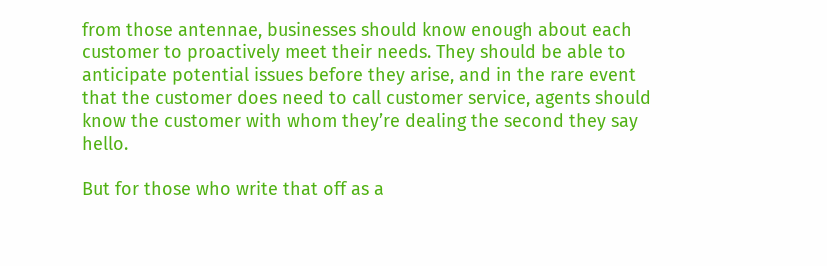from those antennae, businesses should know enough about each customer to proactively meet their needs. They should be able to anticipate potential issues before they arise, and in the rare event that the customer does need to call customer service, agents should know the customer with whom they’re dealing the second they say hello.

But for those who write that off as a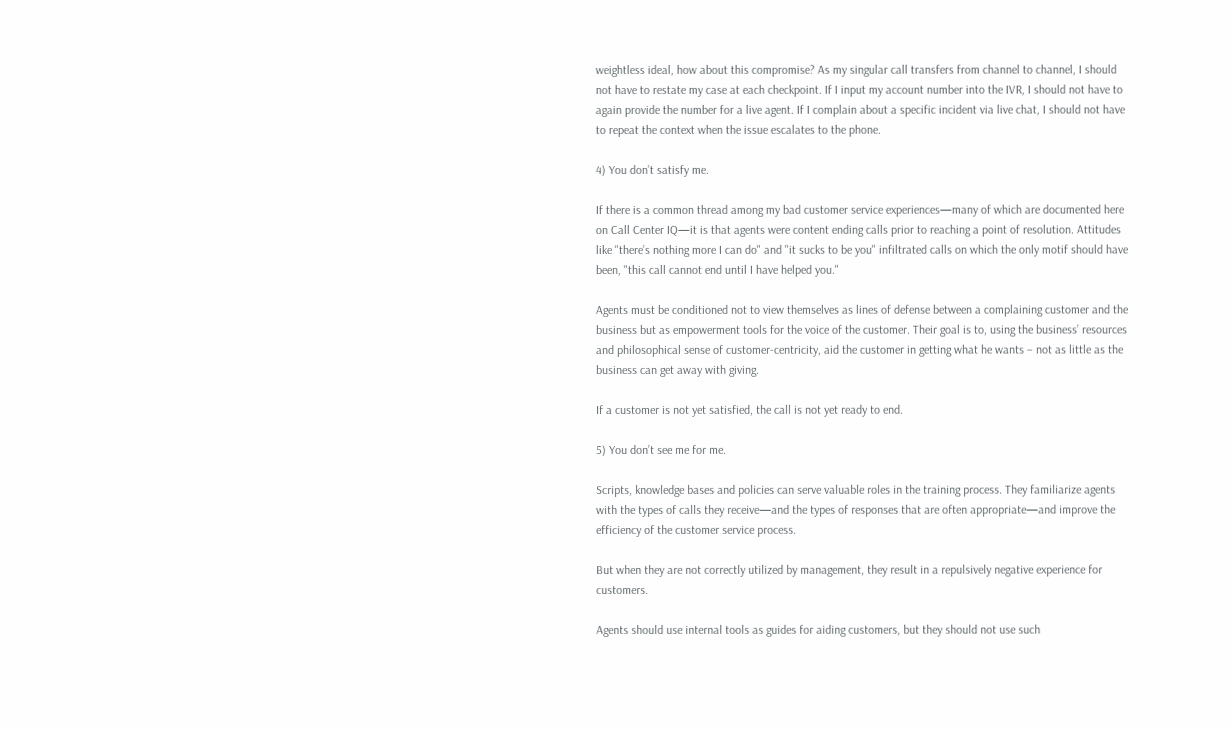weightless ideal, how about this compromise? As my singular call transfers from channel to channel, I should not have to restate my case at each checkpoint. If I input my account number into the IVR, I should not have to again provide the number for a live agent. If I complain about a specific incident via live chat, I should not have to repeat the context when the issue escalates to the phone.

4) You don’t satisfy me.

If there is a common thread among my bad customer service experiences—many of which are documented here on Call Center IQ—it is that agents were content ending calls prior to reaching a point of resolution. Attitudes like "there’s nothing more I can do" and "it sucks to be you" infiltrated calls on which the only motif should have been, "this call cannot end until I have helped you."

Agents must be conditioned not to view themselves as lines of defense between a complaining customer and the business but as empowerment tools for the voice of the customer. Their goal is to, using the business’ resources and philosophical sense of customer-centricity, aid the customer in getting what he wants – not as little as the business can get away with giving.

If a customer is not yet satisfied, the call is not yet ready to end.

5) You don’t see me for me.

Scripts, knowledge bases and policies can serve valuable roles in the training process. They familiarize agents with the types of calls they receive—and the types of responses that are often appropriate—and improve the efficiency of the customer service process.

But when they are not correctly utilized by management, they result in a repulsively negative experience for customers.

Agents should use internal tools as guides for aiding customers, but they should not use such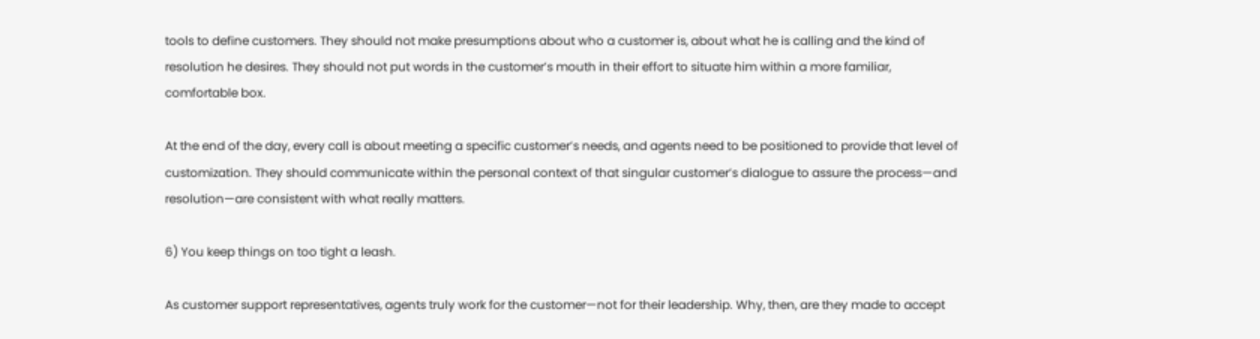tools to define customers. They should not make presumptions about who a customer is, about what he is calling and the kind of resolution he desires. They should not put words in the customer’s mouth in their effort to situate him within a more familiar, comfortable box.

At the end of the day, every call is about meeting a specific customer’s needs, and agents need to be positioned to provide that level of customization. They should communicate within the personal context of that singular customer’s dialogue to assure the process—and resolution—are consistent with what really matters.

6) You keep things on too tight a leash.

As customer support representatives, agents truly work for the customer—not for their leadership. Why, then, are they made to accept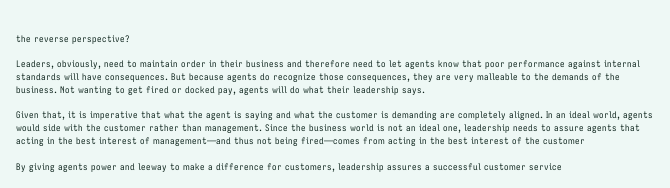the reverse perspective?

Leaders, obviously, need to maintain order in their business and therefore need to let agents know that poor performance against internal standards will have consequences. But because agents do recognize those consequences, they are very malleable to the demands of the business. Not wanting to get fired or docked pay, agents will do what their leadership says.

Given that, it is imperative that what the agent is saying and what the customer is demanding are completely aligned. In an ideal world, agents would side with the customer rather than management. Since the business world is not an ideal one, leadership needs to assure agents that acting in the best interest of management—and thus not being fired—comes from acting in the best interest of the customer

By giving agents power and leeway to make a difference for customers, leadership assures a successful customer service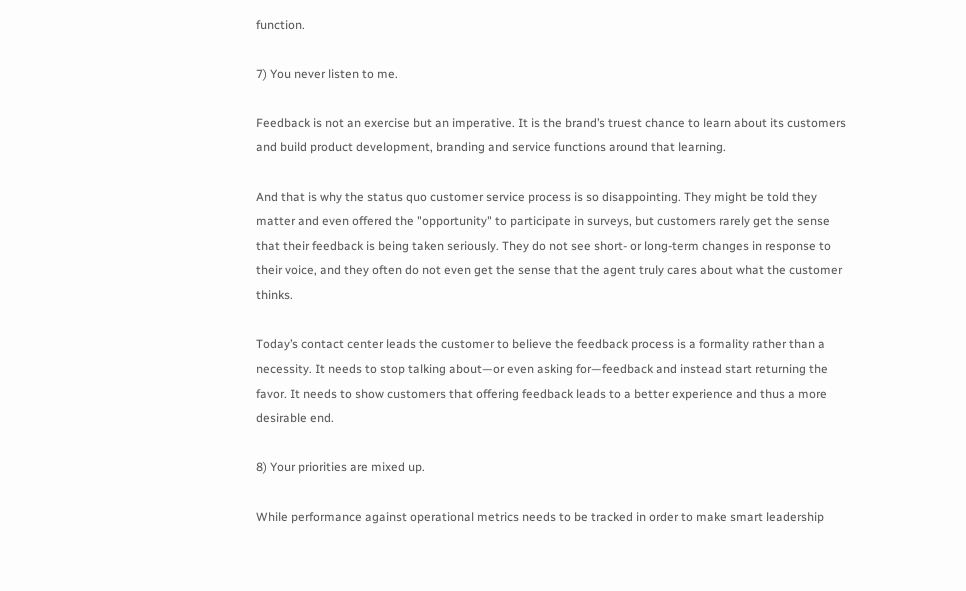function.

7) You never listen to me.

Feedback is not an exercise but an imperative. It is the brand’s truest chance to learn about its customers and build product development, branding and service functions around that learning.

And that is why the status quo customer service process is so disappointing. They might be told they matter and even offered the "opportunity" to participate in surveys, but customers rarely get the sense that their feedback is being taken seriously. They do not see short- or long-term changes in response to their voice, and they often do not even get the sense that the agent truly cares about what the customer thinks.

Today’s contact center leads the customer to believe the feedback process is a formality rather than a necessity. It needs to stop talking about—or even asking for—feedback and instead start returning the favor. It needs to show customers that offering feedback leads to a better experience and thus a more desirable end.

8) Your priorities are mixed up.

While performance against operational metrics needs to be tracked in order to make smart leadership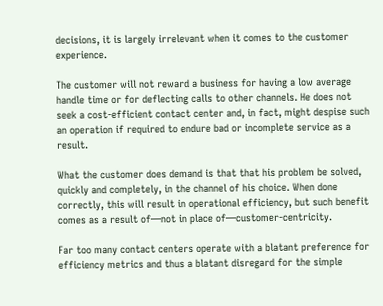decisions, it is largely irrelevant when it comes to the customer experience.

The customer will not reward a business for having a low average handle time or for deflecting calls to other channels. He does not seek a cost-efficient contact center and, in fact, might despise such an operation if required to endure bad or incomplete service as a result.

What the customer does demand is that that his problem be solved, quickly and completely, in the channel of his choice. When done correctly, this will result in operational efficiency, but such benefit comes as a result of—not in place of—customer-centricity.

Far too many contact centers operate with a blatant preference for efficiency metrics and thus a blatant disregard for the simple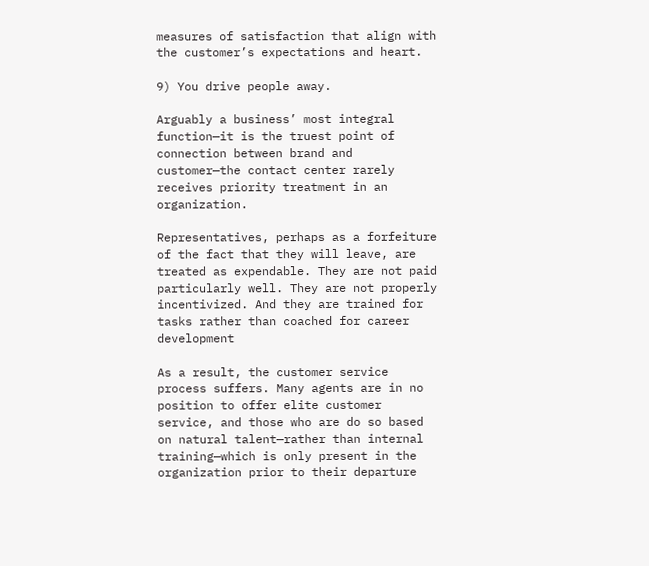measures of satisfaction that align with the customer’s expectations and heart.

9) You drive people away.

Arguably a business’ most integral function—it is the truest point of connection between brand and customer—the contact center rarely receives priority treatment in an organization.

Representatives, perhaps as a forfeiture of the fact that they will leave, are treated as expendable. They are not paid particularly well. They are not properly incentivized. And they are trained for tasks rather than coached for career development

As a result, the customer service process suffers. Many agents are in no position to offer elite customer service, and those who are do so based on natural talent—rather than internal training—which is only present in the organization prior to their departure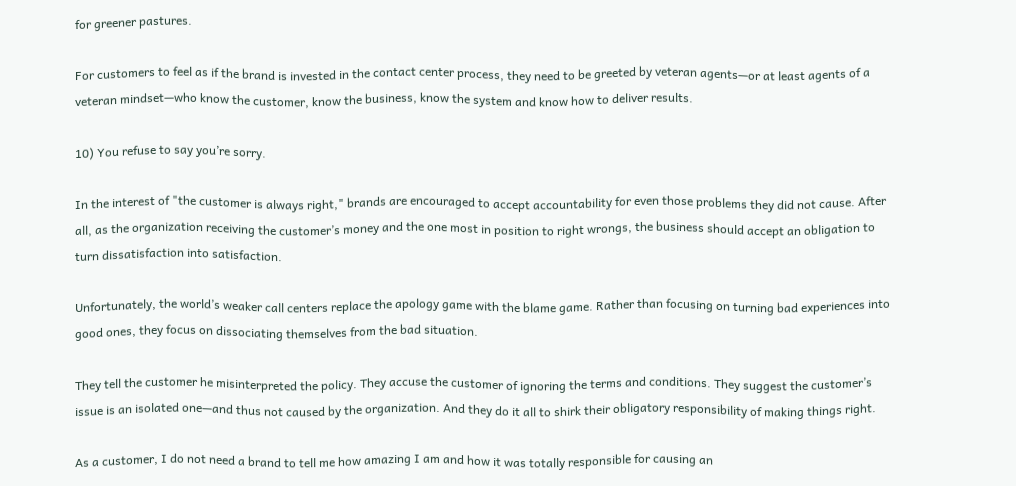for greener pastures.

For customers to feel as if the brand is invested in the contact center process, they need to be greeted by veteran agents—or at least agents of a veteran mindset—who know the customer, know the business, know the system and know how to deliver results.

10) You refuse to say you’re sorry.

In the interest of "the customer is always right," brands are encouraged to accept accountability for even those problems they did not cause. After all, as the organization receiving the customer’s money and the one most in position to right wrongs, the business should accept an obligation to turn dissatisfaction into satisfaction.

Unfortunately, the world’s weaker call centers replace the apology game with the blame game. Rather than focusing on turning bad experiences into good ones, they focus on dissociating themselves from the bad situation.

They tell the customer he misinterpreted the policy. They accuse the customer of ignoring the terms and conditions. They suggest the customer’s issue is an isolated one—and thus not caused by the organization. And they do it all to shirk their obligatory responsibility of making things right.

As a customer, I do not need a brand to tell me how amazing I am and how it was totally responsible for causing an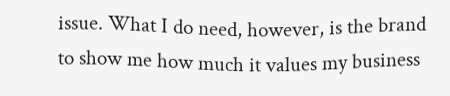issue. What I do need, however, is the brand to show me how much it values my business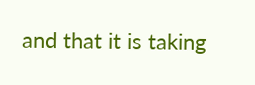and that it is taking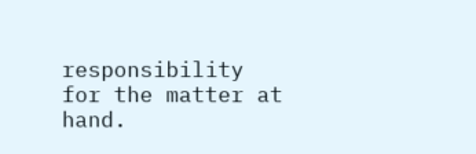responsibility for the matter at hand.